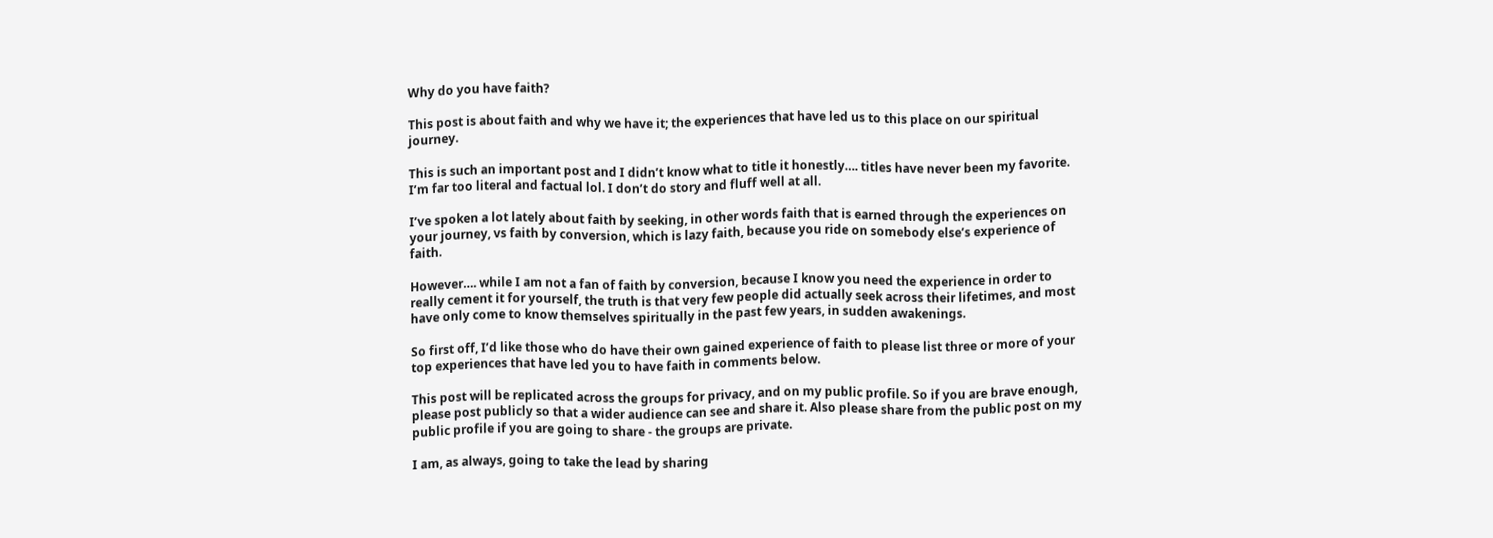Why do you have faith?

This post is about faith and why we have it; the experiences that have led us to this place on our spiritual journey.

This is such an important post and I didn’t know what to title it honestly…. titles have never been my favorite. I’m far too literal and factual lol. I don’t do story and fluff well at all.

I’ve spoken a lot lately about faith by seeking, in other words faith that is earned through the experiences on your journey, vs faith by conversion, which is lazy faith, because you ride on somebody else’s experience of faith.

However…. while I am not a fan of faith by conversion, because I know you need the experience in order to really cement it for yourself, the truth is that very few people did actually seek across their lifetimes, and most have only come to know themselves spiritually in the past few years, in sudden awakenings.

So first off, I’d like those who do have their own gained experience of faith to please list three or more of your top experiences that have led you to have faith in comments below.

This post will be replicated across the groups for privacy, and on my public profile. So if you are brave enough, please post publicly so that a wider audience can see and share it. Also please share from the public post on my public profile if you are going to share - the groups are private.

I am, as always, going to take the lead by sharing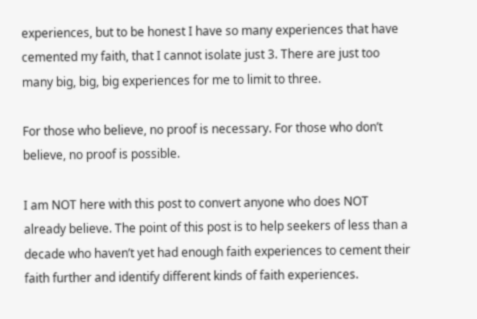experiences, but to be honest I have so many experiences that have cemented my faith, that I cannot isolate just 3. There are just too many big, big, big experiences for me to limit to three.

For those who believe, no proof is necessary. For those who don’t believe, no proof is possible.

I am NOT here with this post to convert anyone who does NOT already believe. The point of this post is to help seekers of less than a decade who haven’t yet had enough faith experiences to cement their faith further and identify different kinds of faith experiences.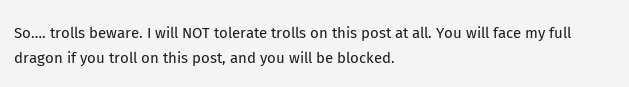So…. trolls beware. I will NOT tolerate trolls on this post at all. You will face my full dragon if you troll on this post, and you will be blocked.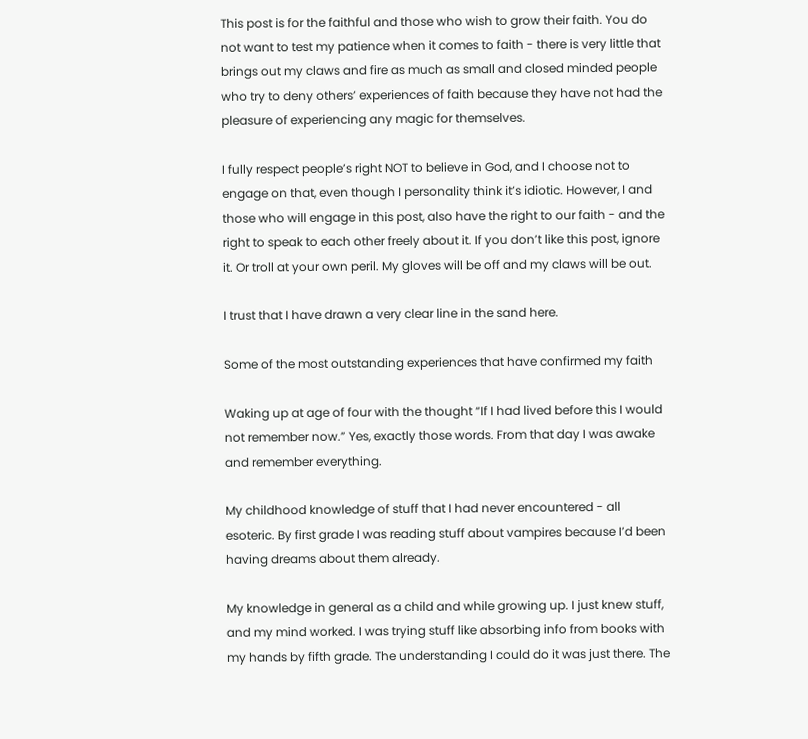This post is for the faithful and those who wish to grow their faith. You do not want to test my patience when it comes to faith - there is very little that brings out my claws and fire as much as small and closed minded people who try to deny others’ experiences of faith because they have not had the pleasure of experiencing any magic for themselves.

I fully respect people’s right NOT to believe in God, and I choose not to engage on that, even though I personality think it’s idiotic. However, I and those who will engage in this post, also have the right to our faith - and the right to speak to each other freely about it. If you don’t like this post, ignore it. Or troll at your own peril. My gloves will be off and my claws will be out.

I trust that I have drawn a very clear line in the sand here.

Some of the most outstanding experiences that have confirmed my faith

Waking up at age of four with the thought “If I had lived before this I would not remember now.” Yes, exactly those words. From that day I was awake and remember everything.

My childhood knowledge of stuff that I had never encountered - all esoteric. By first grade I was reading stuff about vampires because I’d been having dreams about them already.

My knowledge in general as a child and while growing up. I just knew stuff, and my mind worked. I was trying stuff like absorbing info from books with my hands by fifth grade. The understanding I could do it was just there. The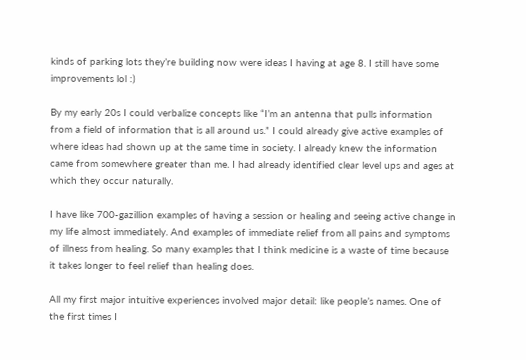kinds of parking lots they’re building now were ideas I having at age 8. I still have some improvements lol :)

By my early 20s I could verbalize concepts like “I’m an antenna that pulls information from a field of information that is all around us.” I could already give active examples of where ideas had shown up at the same time in society. I already knew the information came from somewhere greater than me. I had already identified clear level ups and ages at which they occur naturally.

I have like 700-gazillion examples of having a session or healing and seeing active change in my life almost immediately. And examples of immediate relief from all pains and symptoms of illness from healing. So many examples that I think medicine is a waste of time because it takes longer to feel relief than healing does.

All my first major intuitive experiences involved major detail: like people’s names. One of the first times I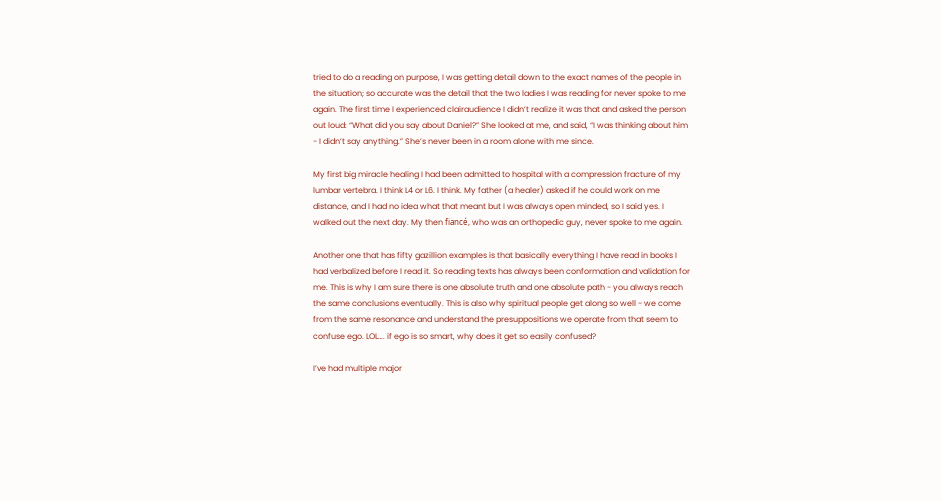tried to do a reading on purpose, I was getting detail down to the exact names of the people in the situation; so accurate was the detail that the two ladies I was reading for never spoke to me again. The first time I experienced clairaudience I didn’t realize it was that and asked the person out loud: “What did you say about Daniel?” She looked at me, and said, “I was thinking about him - I didn’t say anything.” She’s never been in a room alone with me since.

My first big miracle healing I had been admitted to hospital with a compression fracture of my lumbar vertebra. I think L4 or L6. I think. My father (a healer) asked if he could work on me distance, and I had no idea what that meant but I was always open minded, so I said yes. I walked out the next day. My then fiancé, who was an orthopedic guy, never spoke to me again.

Another one that has fifty gazillion examples is that basically everything I have read in books I had verbalized before I read it. So reading texts has always been conformation and validation for me. This is why I am sure there is one absolute truth and one absolute path - you always reach the same conclusions eventually. This is also why spiritual people get along so well - we come from the same resonance and understand the presuppositions we operate from that seem to confuse ego. LOL…. if ego is so smart, why does it get so easily confused?

I’ve had multiple major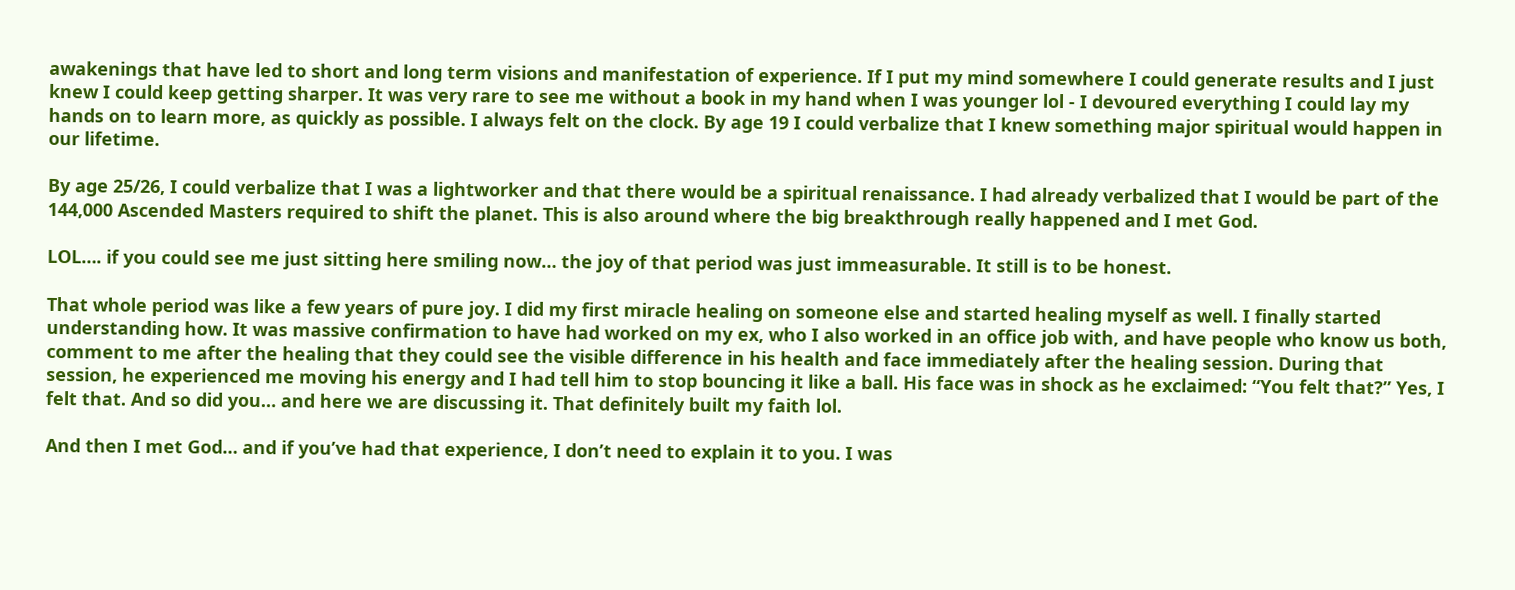awakenings that have led to short and long term visions and manifestation of experience. If I put my mind somewhere I could generate results and I just knew I could keep getting sharper. It was very rare to see me without a book in my hand when I was younger lol - I devoured everything I could lay my hands on to learn more, as quickly as possible. I always felt on the clock. By age 19 I could verbalize that I knew something major spiritual would happen in our lifetime.

By age 25/26, I could verbalize that I was a lightworker and that there would be a spiritual renaissance. I had already verbalized that I would be part of the 144,000 Ascended Masters required to shift the planet. This is also around where the big breakthrough really happened and I met God.

LOL…. if you could see me just sitting here smiling now… the joy of that period was just immeasurable. It still is to be honest.

That whole period was like a few years of pure joy. I did my first miracle healing on someone else and started healing myself as well. I finally started understanding how. It was massive confirmation to have had worked on my ex, who I also worked in an office job with, and have people who know us both, comment to me after the healing that they could see the visible difference in his health and face immediately after the healing session. During that session, he experienced me moving his energy and I had tell him to stop bouncing it like a ball. His face was in shock as he exclaimed: “You felt that?” Yes, I felt that. And so did you… and here we are discussing it. That definitely built my faith lol.

And then I met God… and if you’ve had that experience, I don’t need to explain it to you. I was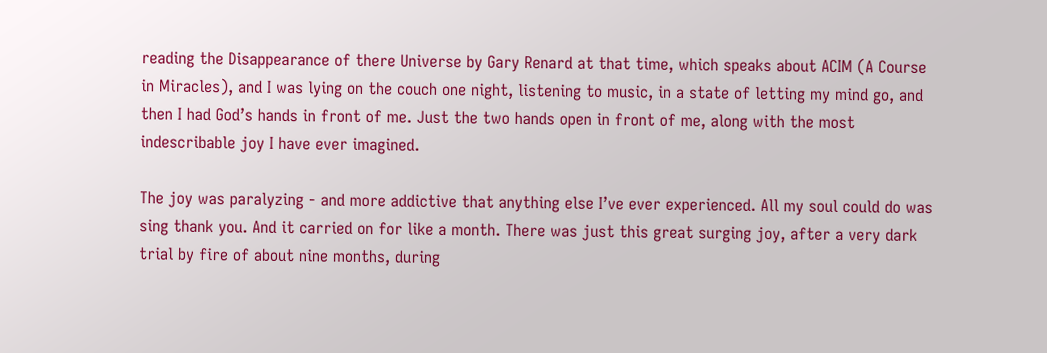reading the Disappearance of there Universe by Gary Renard at that time, which speaks about ACIM (A Course in Miracles), and I was lying on the couch one night, listening to music, in a state of letting my mind go, and then I had God’s hands in front of me. Just the two hands open in front of me, along with the most indescribable joy I have ever imagined.

The joy was paralyzing - and more addictive that anything else I’ve ever experienced. All my soul could do was sing thank you. And it carried on for like a month. There was just this great surging joy, after a very dark trial by fire of about nine months, during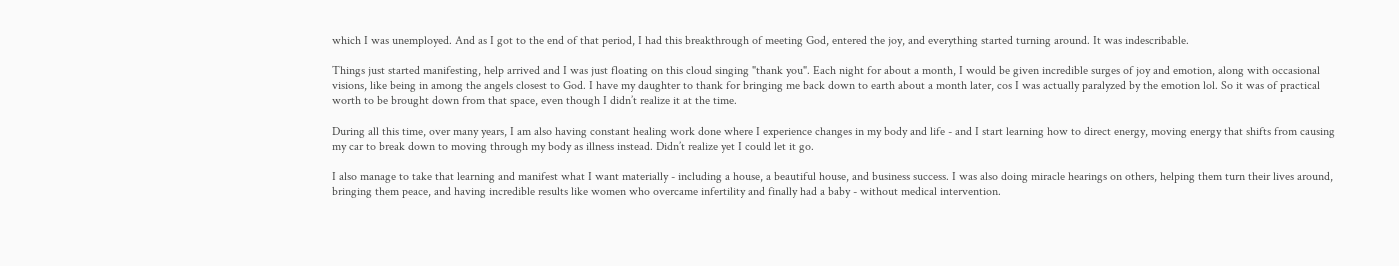which I was unemployed. And as I got to the end of that period, I had this breakthrough of meeting God, entered the joy, and everything started turning around. It was indescribable.

Things just started manifesting, help arrived and I was just floating on this cloud singing "thank you". Each night for about a month, I would be given incredible surges of joy and emotion, along with occasional visions, like being in among the angels closest to God. I have my daughter to thank for bringing me back down to earth about a month later, cos I was actually paralyzed by the emotion lol. So it was of practical worth to be brought down from that space, even though I didn’t realize it at the time.

During all this time, over many years, I am also having constant healing work done where I experience changes in my body and life - and I start learning how to direct energy, moving energy that shifts from causing my car to break down to moving through my body as illness instead. Didn’t realize yet I could let it go.

I also manage to take that learning and manifest what I want materially - including a house, a beautiful house, and business success. I was also doing miracle hearings on others, helping them turn their lives around, bringing them peace, and having incredible results like women who overcame infertility and finally had a baby - without medical intervention.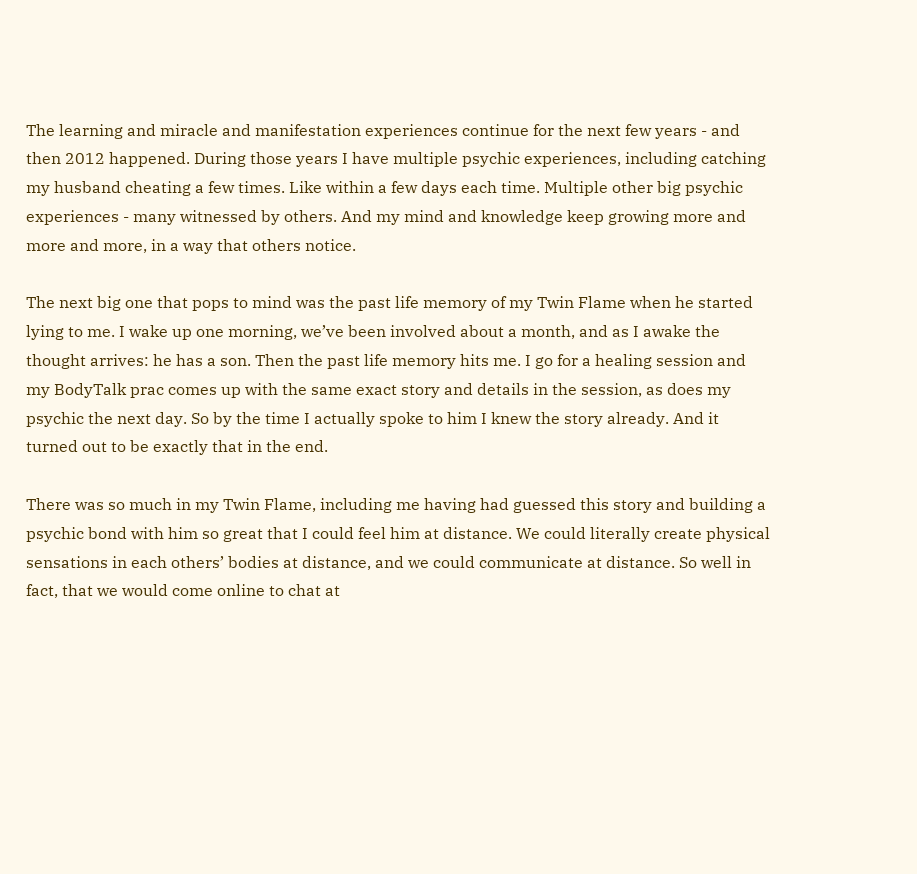The learning and miracle and manifestation experiences continue for the next few years - and then 2012 happened. During those years I have multiple psychic experiences, including catching my husband cheating a few times. Like within a few days each time. Multiple other big psychic experiences - many witnessed by others. And my mind and knowledge keep growing more and more and more, in a way that others notice.

The next big one that pops to mind was the past life memory of my Twin Flame when he started lying to me. I wake up one morning, we’ve been involved about a month, and as I awake the thought arrives: he has a son. Then the past life memory hits me. I go for a healing session and my BodyTalk prac comes up with the same exact story and details in the session, as does my psychic the next day. So by the time I actually spoke to him I knew the story already. And it turned out to be exactly that in the end.

There was so much in my Twin Flame, including me having had guessed this story and building a psychic bond with him so great that I could feel him at distance. We could literally create physical sensations in each others’ bodies at distance, and we could communicate at distance. So well in fact, that we would come online to chat at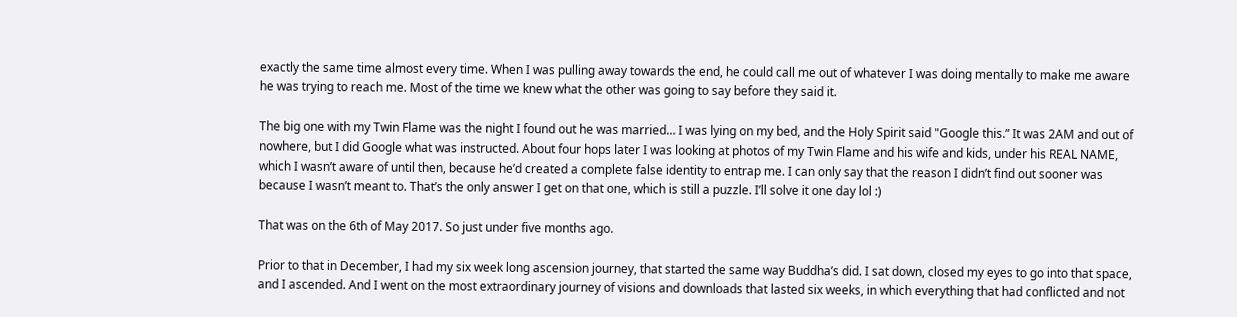exactly the same time almost every time. When I was pulling away towards the end, he could call me out of whatever I was doing mentally to make me aware he was trying to reach me. Most of the time we knew what the other was going to say before they said it.

The big one with my Twin Flame was the night I found out he was married… I was lying on my bed, and the Holy Spirit said "Google this.” It was 2AM and out of nowhere, but I did Google what was instructed. About four hops later I was looking at photos of my Twin Flame and his wife and kids, under his REAL NAME, which I wasn’t aware of until then, because he’d created a complete false identity to entrap me. I can only say that the reason I didn’t find out sooner was because I wasn’t meant to. That’s the only answer I get on that one, which is still a puzzle. I’ll solve it one day lol :)

That was on the 6th of May 2017. So just under five months ago.

Prior to that in December, I had my six week long ascension journey, that started the same way Buddha’s did. I sat down, closed my eyes to go into that space, and I ascended. And I went on the most extraordinary journey of visions and downloads that lasted six weeks, in which everything that had conflicted and not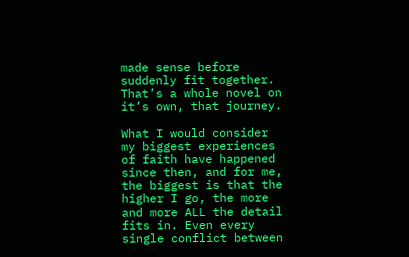made sense before suddenly fit together. That’s a whole novel on it’s own, that journey.

What I would consider my biggest experiences of faith have happened since then, and for me, the biggest is that the higher I go, the more and more ALL the detail fits in. Even every single conflict between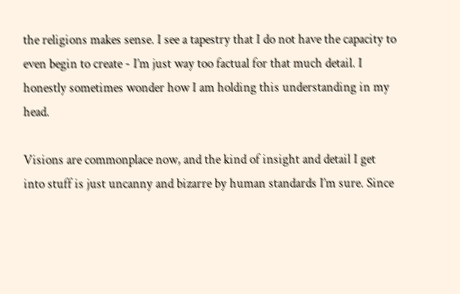the religions makes sense. I see a tapestry that I do not have the capacity to even begin to create - I’m just way too factual for that much detail. I honestly sometimes wonder how I am holding this understanding in my head.

Visions are commonplace now, and the kind of insight and detail I get into stuff is just uncanny and bizarre by human standards I’m sure. Since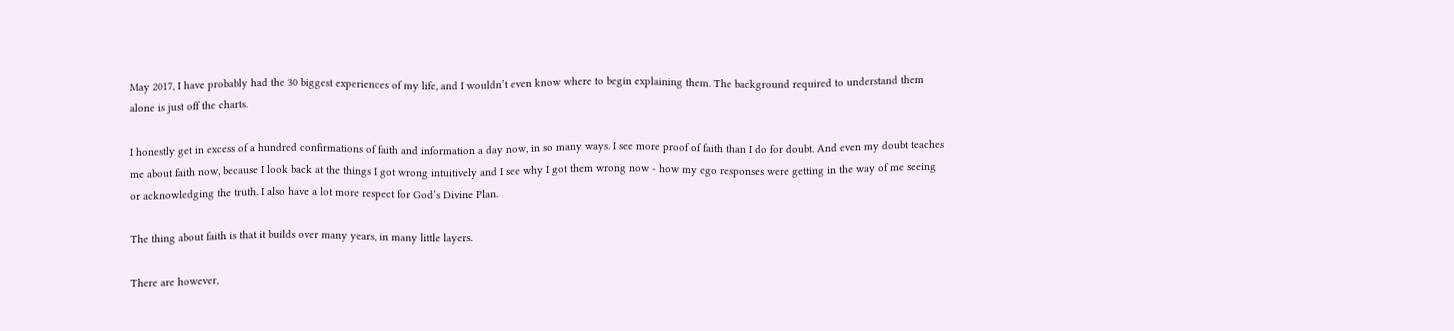May 2017, I have probably had the 30 biggest experiences of my life, and I wouldn’t even know where to begin explaining them. The background required to understand them alone is just off the charts.

I honestly get in excess of a hundred confirmations of faith and information a day now, in so many ways. I see more proof of faith than I do for doubt. And even my doubt teaches me about faith now, because I look back at the things I got wrong intuitively and I see why I got them wrong now - how my ego responses were getting in the way of me seeing or acknowledging the truth. I also have a lot more respect for God’s Divine Plan.

The thing about faith is that it builds over many years, in many little layers.

There are however,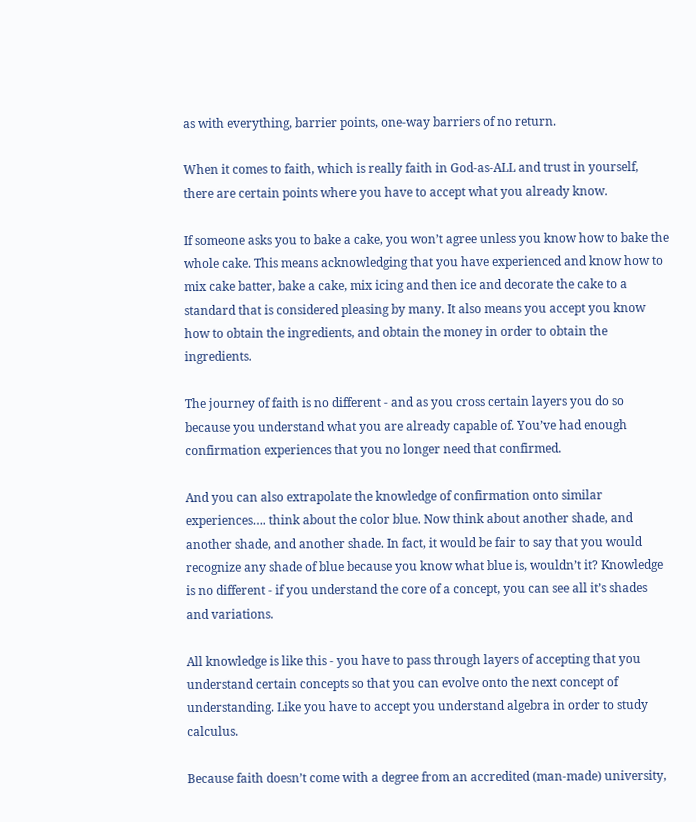as with everything, barrier points, one-way barriers of no return.

When it comes to faith, which is really faith in God-as-ALL and trust in yourself, there are certain points where you have to accept what you already know.

If someone asks you to bake a cake, you won’t agree unless you know how to bake the whole cake. This means acknowledging that you have experienced and know how to mix cake batter, bake a cake, mix icing and then ice and decorate the cake to a standard that is considered pleasing by many. It also means you accept you know how to obtain the ingredients, and obtain the money in order to obtain the ingredients.

The journey of faith is no different - and as you cross certain layers you do so because you understand what you are already capable of. You’ve had enough confirmation experiences that you no longer need that confirmed.

And you can also extrapolate the knowledge of confirmation onto similar experiences…. think about the color blue. Now think about another shade, and another shade, and another shade. In fact, it would be fair to say that you would recognize any shade of blue because you know what blue is, wouldn’t it? Knowledge is no different - if you understand the core of a concept, you can see all it’s shades and variations.

All knowledge is like this - you have to pass through layers of accepting that you understand certain concepts so that you can evolve onto the next concept of understanding. Like you have to accept you understand algebra in order to study calculus.

Because faith doesn’t come with a degree from an accredited (man-made) university,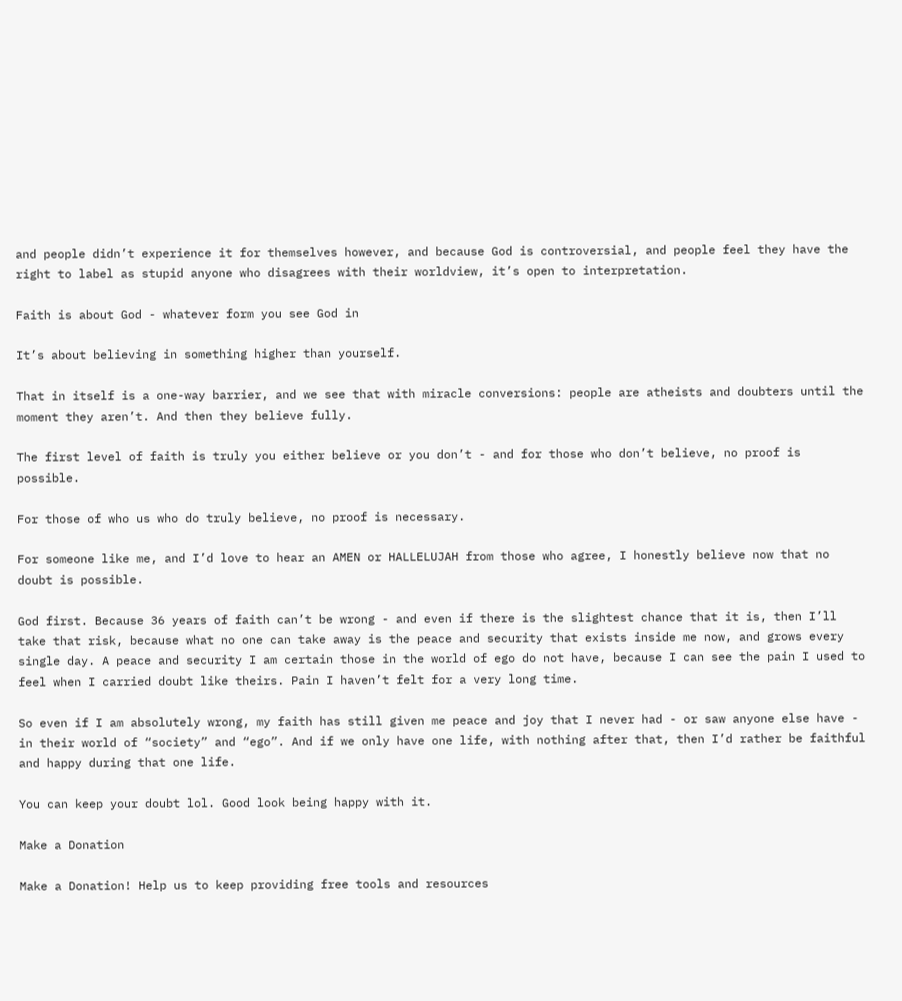and people didn’t experience it for themselves however, and because God is controversial, and people feel they have the right to label as stupid anyone who disagrees with their worldview, it’s open to interpretation.

Faith is about God - whatever form you see God in

It’s about believing in something higher than yourself.

That in itself is a one-way barrier, and we see that with miracle conversions: people are atheists and doubters until the moment they aren’t. And then they believe fully.

The first level of faith is truly you either believe or you don’t - and for those who don’t believe, no proof is possible.

For those of who us who do truly believe, no proof is necessary.

For someone like me, and I’d love to hear an AMEN or HALLELUJAH from those who agree, I honestly believe now that no doubt is possible.

God first. Because 36 years of faith can’t be wrong - and even if there is the slightest chance that it is, then I’ll take that risk, because what no one can take away is the peace and security that exists inside me now, and grows every single day. A peace and security I am certain those in the world of ego do not have, because I can see the pain I used to feel when I carried doubt like theirs. Pain I haven’t felt for a very long time.

So even if I am absolutely wrong, my faith has still given me peace and joy that I never had - or saw anyone else have - in their world of “society” and “ego”. And if we only have one life, with nothing after that, then I’d rather be faithful and happy during that one life.

You can keep your doubt lol. Good look being happy with it.

Make a Donation

Make a Donation! Help us to keep providing free tools and resources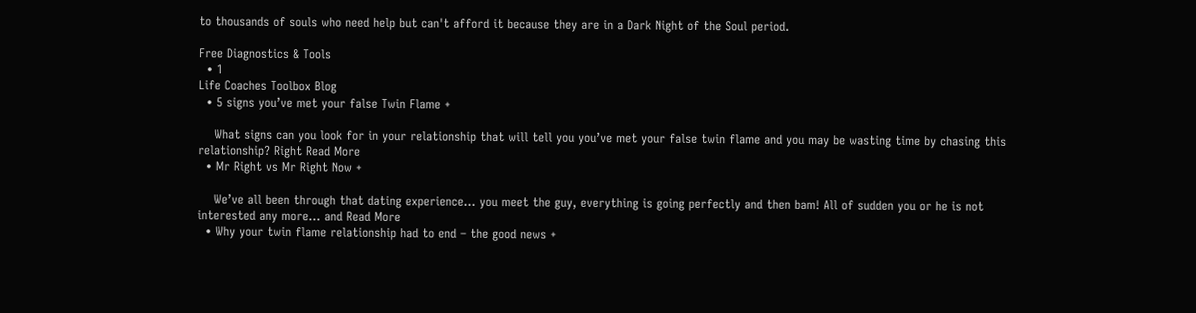to thousands of souls who need help but can't afford it because they are in a Dark Night of the Soul period.

Free Diagnostics & Tools
  • 1
Life Coaches Toolbox Blog
  • 5 signs you’ve met your false Twin Flame +

    What signs can you look for in your relationship that will tell you you’ve met your false twin flame and you may be wasting time by chasing this relationship? Right Read More
  • Mr Right vs Mr Right Now +

    We’ve all been through that dating experience… you meet the guy, everything is going perfectly and then bam! All of sudden you or he is not interested any more… and Read More
  • Why your twin flame relationship had to end – the good news +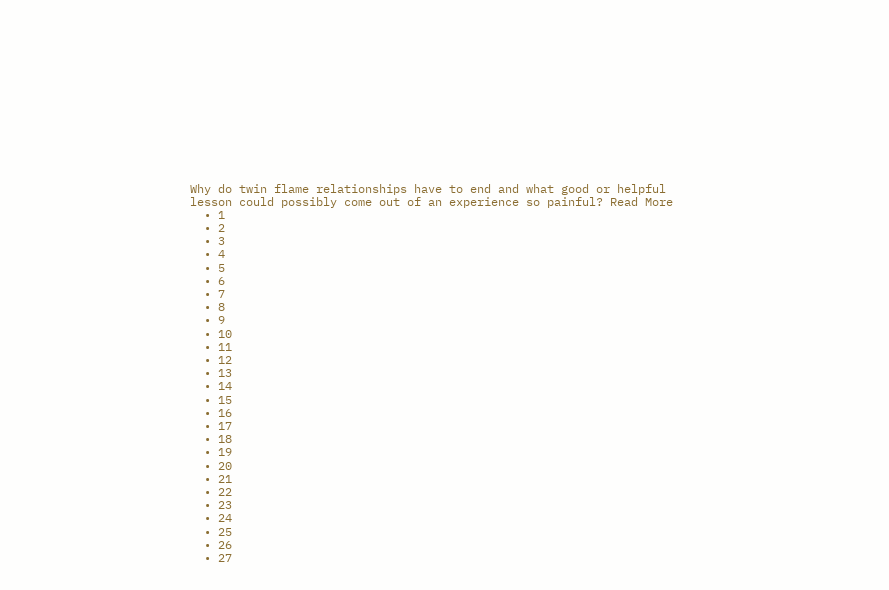Why do twin flame relationships have to end and what good or helpful lesson could possibly come out of an experience so painful? Read More
  • 1
  • 2
  • 3
  • 4
  • 5
  • 6
  • 7
  • 8
  • 9
  • 10
  • 11
  • 12
  • 13
  • 14
  • 15
  • 16
  • 17
  • 18
  • 19
  • 20
  • 21
  • 22
  • 23
  • 24
  • 25
  • 26
  • 27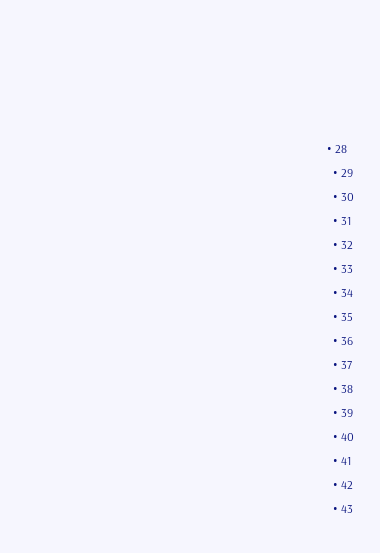• 28
  • 29
  • 30
  • 31
  • 32
  • 33
  • 34
  • 35
  • 36
  • 37
  • 38
  • 39
  • 40
  • 41
  • 42
  • 43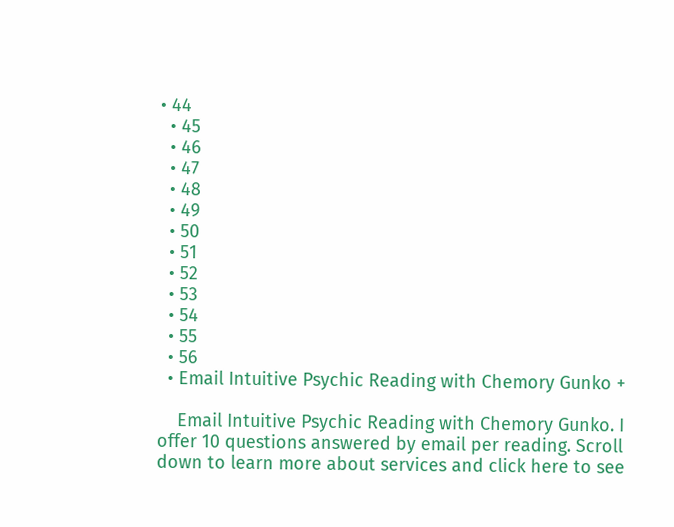• 44
  • 45
  • 46
  • 47
  • 48
  • 49
  • 50
  • 51
  • 52
  • 53
  • 54
  • 55
  • 56
  • Email Intuitive Psychic Reading with Chemory Gunko +

    Email Intuitive Psychic Reading with Chemory Gunko. I offer 10 questions answered by email per reading. Scroll down to learn more about services and click here to see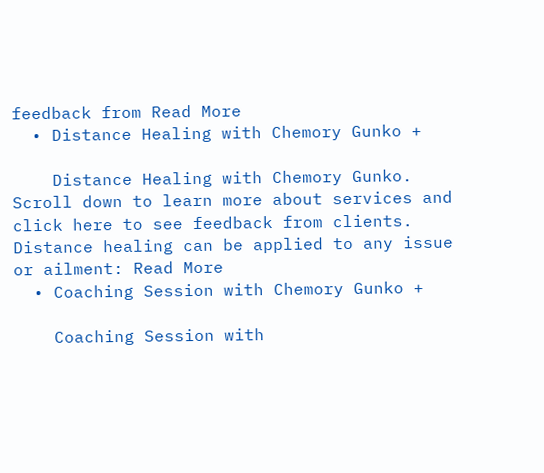feedback from Read More
  • Distance Healing with Chemory Gunko +

    Distance Healing with Chemory Gunko. Scroll down to learn more about services and click here to see feedback from clients. Distance healing can be applied to any issue or ailment: Read More
  • Coaching Session with Chemory Gunko +

    Coaching Session with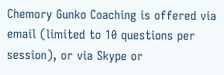Chemory Gunko Coaching is offered via email (limited to 10 questions per session), or via Skype or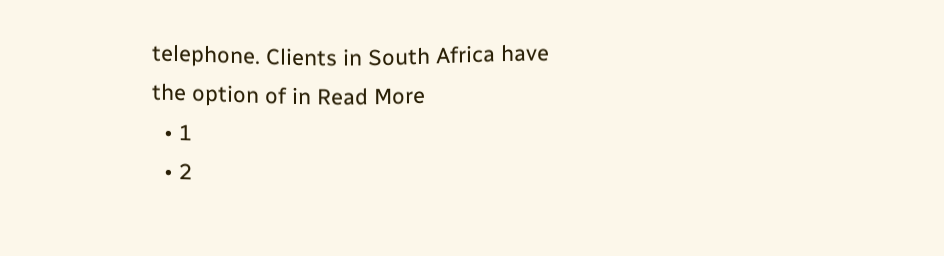telephone. Clients in South Africa have the option of in Read More
  • 1
  • 2